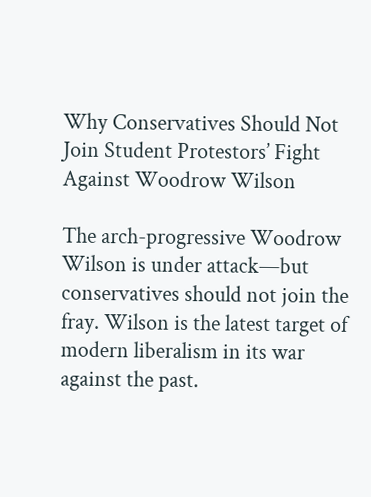Why Conservatives Should Not Join Student Protestors’ Fight Against Woodrow Wilson

The arch-progressive Woodrow Wilson is under attack—but conservatives should not join the fray. Wilson is the latest target of modern liberalism in its war against the past.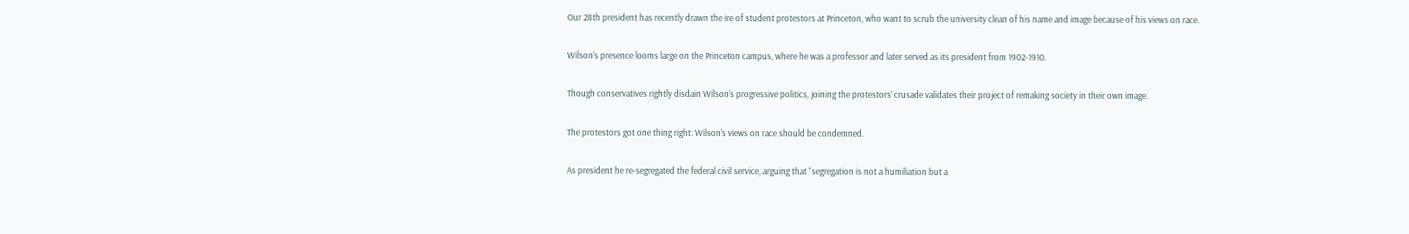Our 28th president has recently drawn the ire of student protestors at Princeton, who want to scrub the university clean of his name and image because of his views on race.

Wilson’s presence looms large on the Princeton campus, where he was a professor and later served as its president from 1902-1910.

Though conservatives rightly disdain Wilson’s progressive politics, joining the protestors’ crusade validates their project of remaking society in their own image.

The protestors got one thing right: Wilson’s views on race should be condemned.

As president he re-segregated the federal civil service, arguing that “segregation is not a humiliation but a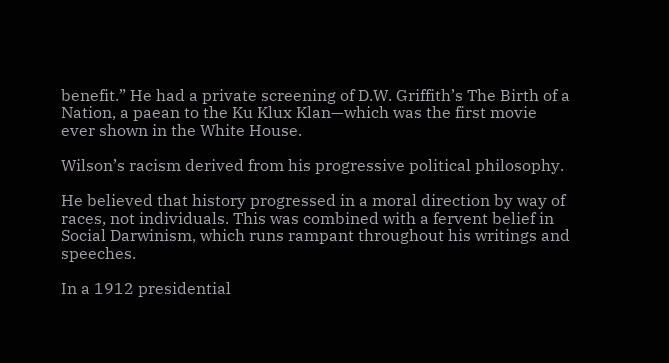benefit.” He had a private screening of D.W. Griffith’s The Birth of a Nation, a paean to the Ku Klux Klan—which was the first movie ever shown in the White House.

Wilson’s racism derived from his progressive political philosophy.

He believed that history progressed in a moral direction by way of races, not individuals. This was combined with a fervent belief in Social Darwinism, which runs rampant throughout his writings and speeches.

In a 1912 presidential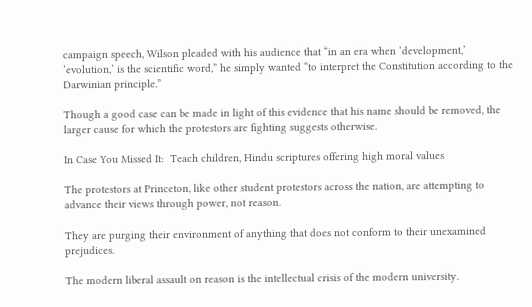campaign speech, Wilson pleaded with his audience that “in an era when ‘development,’ ‘evolution,’ is the scientific word,” he simply wanted “to interpret the Constitution according to the Darwinian principle.”

Though a good case can be made in light of this evidence that his name should be removed, the larger cause for which the protestors are fighting suggests otherwise.

In Case You Missed It:  Teach children, Hindu scriptures offering high moral values

The protestors at Princeton, like other student protestors across the nation, are attempting to advance their views through power, not reason.

They are purging their environment of anything that does not conform to their unexamined prejudices.

The modern liberal assault on reason is the intellectual crisis of the modern university.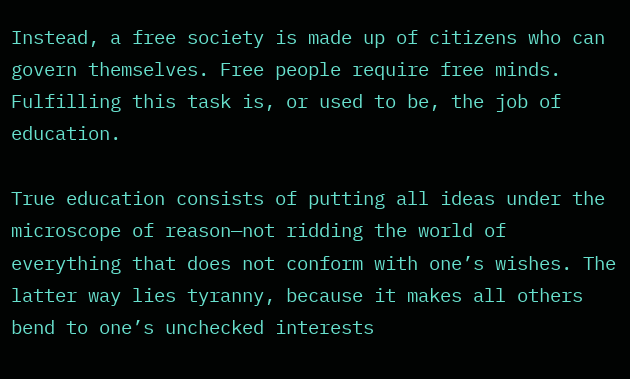Instead, a free society is made up of citizens who can govern themselves. Free people require free minds. Fulfilling this task is, or used to be, the job of education.

True education consists of putting all ideas under the microscope of reason—not ridding the world of everything that does not conform with one’s wishes. The latter way lies tyranny, because it makes all others bend to one’s unchecked interests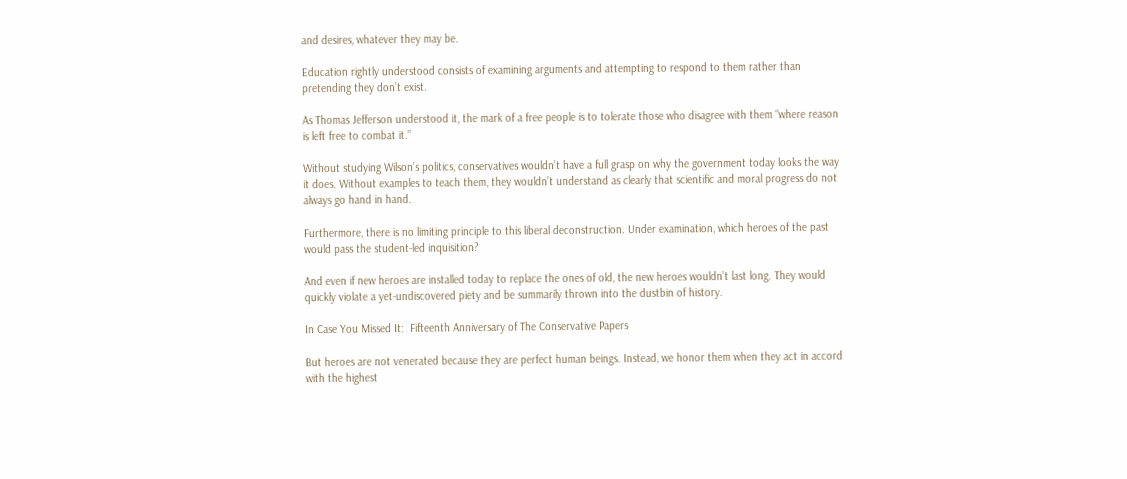and desires, whatever they may be.

Education rightly understood consists of examining arguments and attempting to respond to them rather than pretending they don’t exist.

As Thomas Jefferson understood it, the mark of a free people is to tolerate those who disagree with them “where reason is left free to combat it.”

Without studying Wilson’s politics, conservatives wouldn’t have a full grasp on why the government today looks the way it does. Without examples to teach them, they wouldn’t understand as clearly that scientific and moral progress do not always go hand in hand.

Furthermore, there is no limiting principle to this liberal deconstruction. Under examination, which heroes of the past would pass the student-led inquisition?

And even if new heroes are installed today to replace the ones of old, the new heroes wouldn’t last long. They would quickly violate a yet-undiscovered piety and be summarily thrown into the dustbin of history.

In Case You Missed It:  Fifteenth Anniversary of The Conservative Papers

But heroes are not venerated because they are perfect human beings. Instead, we honor them when they act in accord with the highest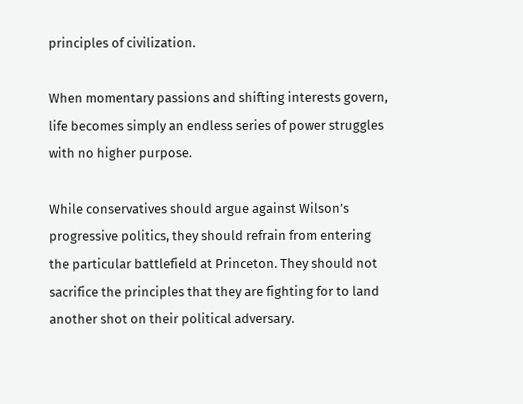principles of civilization.

When momentary passions and shifting interests govern, life becomes simply an endless series of power struggles with no higher purpose.

While conservatives should argue against Wilson’s progressive politics, they should refrain from entering the particular battlefield at Princeton. They should not sacrifice the principles that they are fighting for to land another shot on their political adversary.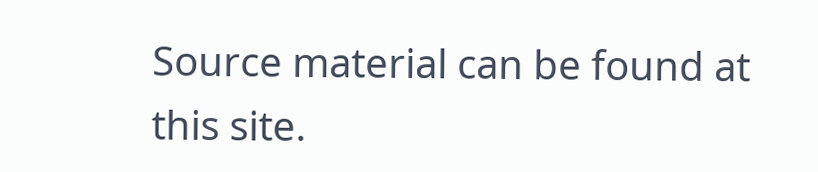Source material can be found at this site.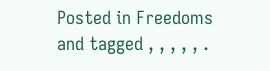Posted in Freedoms and tagged , , , , , .